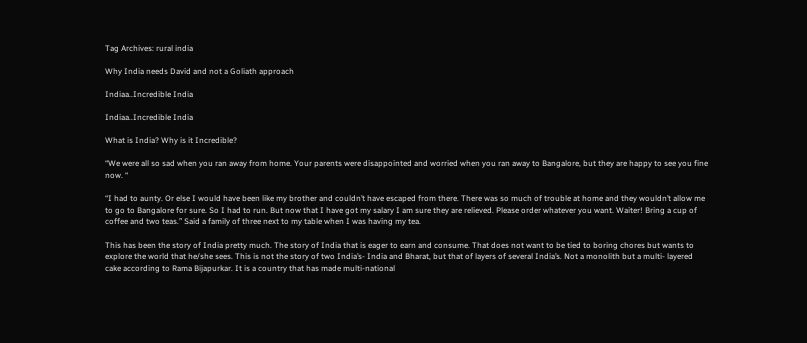Tag Archives: rural india

Why India needs David and not a Goliath approach

Indiaa..Incredible India

Indiaa..Incredible India

What is India? Why is it Incredible?

“We were all so sad when you ran away from home. Your parents were disappointed and worried when you ran away to Bangalore, but they are happy to see you fine now. “

“I had to aunty. Or else I would have been like my brother and couldn’t have escaped from there. There was so much of trouble at home and they wouldn’t allow me to go to Bangalore for sure. So I had to run. But now that I have got my salary I am sure they are relieved. Please order whatever you want. Waiter! Bring a cup of coffee and two teas.” Said a family of three next to my table when I was having my tea.

This has been the story of India pretty much. The story of India that is eager to earn and consume. That does not want to be tied to boring chores but wants to explore the world that he/she sees. This is not the story of two India’s- India and Bharat, but that of layers of several India’s. Not a monolith but a multi- layered cake according to Rama Bijapurkar. It is a country that has made multi-national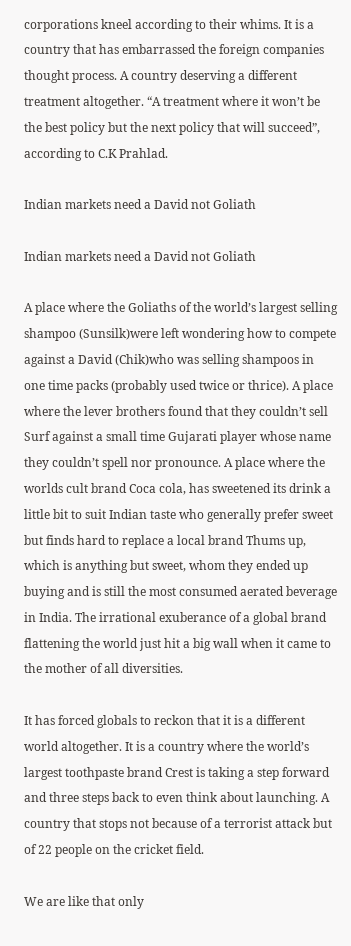corporations kneel according to their whims. It is a country that has embarrassed the foreign companies thought process. A country deserving a different treatment altogether. “A treatment where it won’t be the best policy but the next policy that will succeed”, according to C.K Prahlad.

Indian markets need a David not Goliath

Indian markets need a David not Goliath

A place where the Goliaths of the world’s largest selling shampoo (Sunsilk)were left wondering how to compete against a David (Chik)who was selling shampoos in one time packs (probably used twice or thrice). A place where the lever brothers found that they couldn’t sell Surf against a small time Gujarati player whose name they couldn’t spell nor pronounce. A place where the worlds cult brand Coca cola, has sweetened its drink a little bit to suit Indian taste who generally prefer sweet but finds hard to replace a local brand Thums up, which is anything but sweet, whom they ended up buying and is still the most consumed aerated beverage in India. The irrational exuberance of a global brand flattening the world just hit a big wall when it came to the mother of all diversities.

It has forced globals to reckon that it is a different world altogether. It is a country where the world’s largest toothpaste brand Crest is taking a step forward and three steps back to even think about launching. A country that stops not because of a terrorist attack but of 22 people on the cricket field.

We are like that only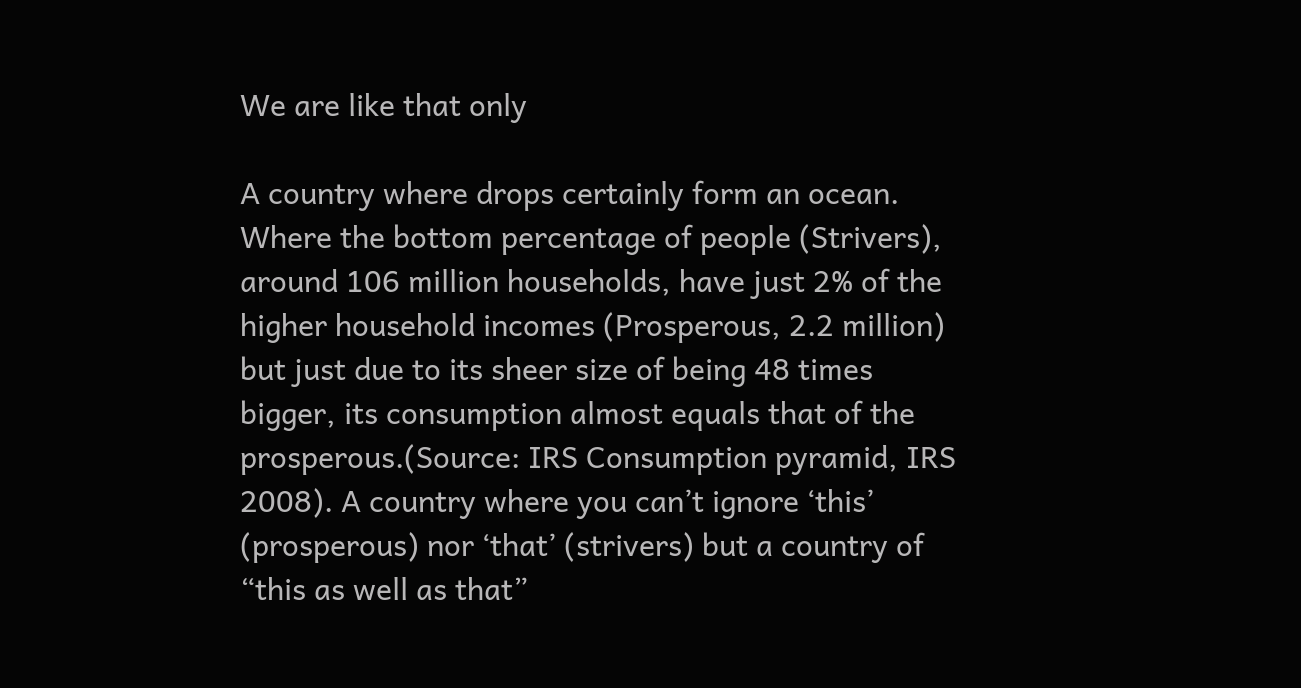We are like that only

A country where drops certainly form an ocean. Where the bottom percentage of people (Strivers), around 106 million households, have just 2% of the higher household incomes (Prosperous, 2.2 million) but just due to its sheer size of being 48 times bigger, its consumption almost equals that of the prosperous.(Source: IRS Consumption pyramid, IRS 2008). A country where you can’t ignore ‘this’ (prosperous) nor ‘that’ (strivers) but a country of “this as well as that”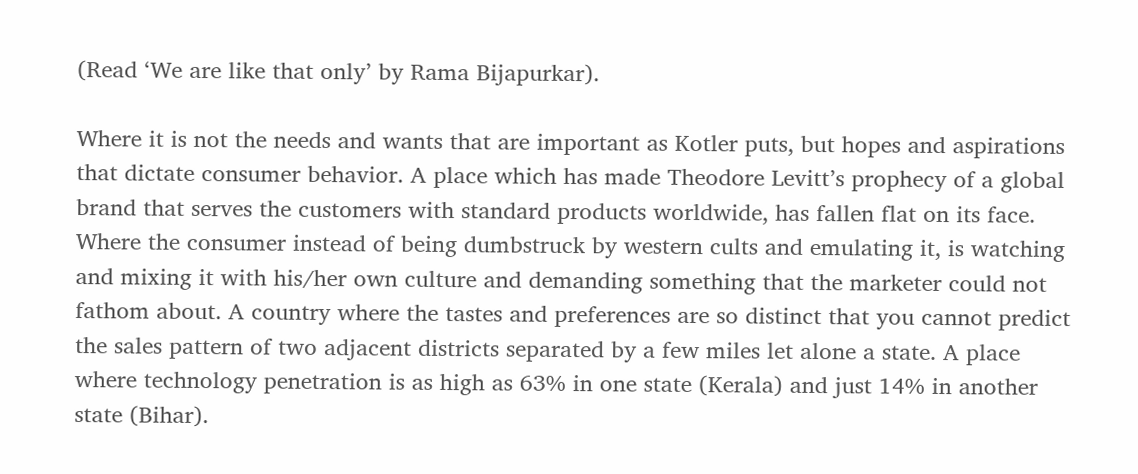(Read ‘We are like that only’ by Rama Bijapurkar).

Where it is not the needs and wants that are important as Kotler puts, but hopes and aspirations that dictate consumer behavior. A place which has made Theodore Levitt’s prophecy of a global brand that serves the customers with standard products worldwide, has fallen flat on its face. Where the consumer instead of being dumbstruck by western cults and emulating it, is watching and mixing it with his/her own culture and demanding something that the marketer could not fathom about. A country where the tastes and preferences are so distinct that you cannot predict the sales pattern of two adjacent districts separated by a few miles let alone a state. A place where technology penetration is as high as 63% in one state (Kerala) and just 14% in another state (Bihar).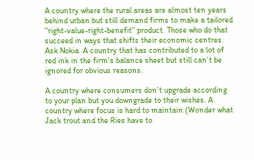A country where the rural areas are almost ten years behind urban but still demand firms to make a tailored “right-value-right-benefit” product. Those who do that succeed in ways that shifts their economic centres. Ask Nokia. A country that has contributed to a lot of red ink in the firm’s balance sheet but still can’t be ignored for obvious reasons.

A country where consumers don’t upgrade according to your plan but you downgrade to their wishes. A country where focus is hard to maintain (Wonder what Jack trout and the Ries have to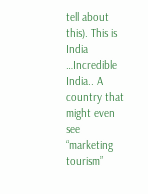tell about this). This is India …Incredible India.. A country that might even see “marketing tourism”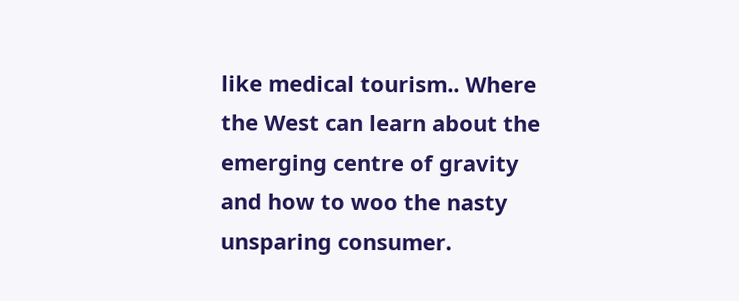like medical tourism.. Where the West can learn about the emerging centre of gravity and how to woo the nasty unsparing consumer.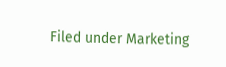Filed under Marketing